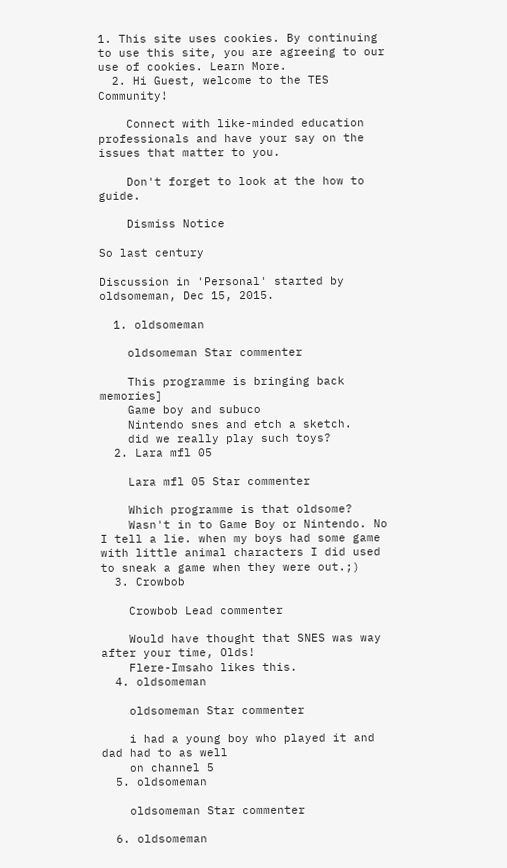1. This site uses cookies. By continuing to use this site, you are agreeing to our use of cookies. Learn More.
  2. Hi Guest, welcome to the TES Community!

    Connect with like-minded education professionals and have your say on the issues that matter to you.

    Don't forget to look at the how to guide.

    Dismiss Notice

So last century

Discussion in 'Personal' started by oldsomeman, Dec 15, 2015.

  1. oldsomeman

    oldsomeman Star commenter

    This programme is bringing back memories]
    Game boy and subuco
    Nintendo snes and etch a sketch.
    did we really play such toys?
  2. Lara mfl 05

    Lara mfl 05 Star commenter

    Which programme is that oldsome?
    Wasn't in to Game Boy or Nintendo. No I tell a lie. when my boys had some game with little animal characters I did used to sneak a game when they were out.;)
  3. Crowbob

    Crowbob Lead commenter

    Would have thought that SNES was way after your time, Olds!
    Flere-Imsaho likes this.
  4. oldsomeman

    oldsomeman Star commenter

    i had a young boy who played it and dad had to as well
    on channel 5
  5. oldsomeman

    oldsomeman Star commenter

  6. oldsomeman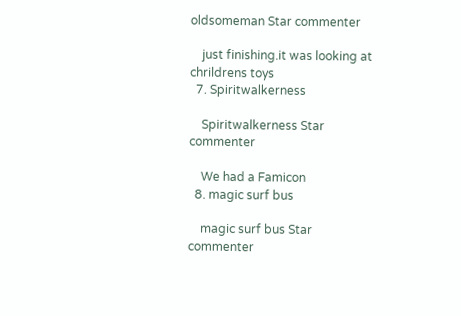oldsomeman Star commenter

    just finishing.it was looking at chrildrens toys
  7. Spiritwalkerness

    Spiritwalkerness Star commenter

    We had a Famicon
  8. magic surf bus

    magic surf bus Star commenter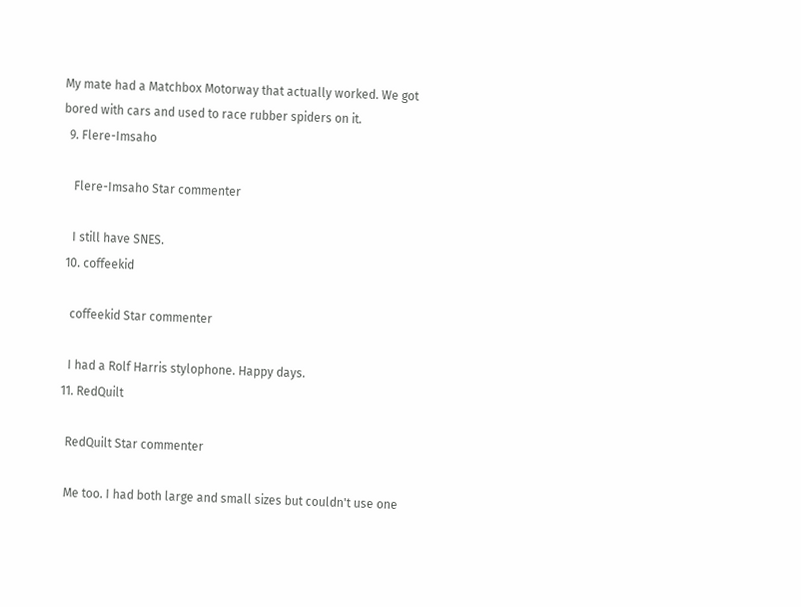My mate had a Matchbox Motorway that actually worked. We got bored with cars and used to race rubber spiders on it.
  9. Flere-Imsaho

    Flere-Imsaho Star commenter

    I still have SNES.
  10. coffeekid

    coffeekid Star commenter

    I had a Rolf Harris stylophone. Happy days.
  11. RedQuilt

    RedQuilt Star commenter

    Me too. I had both large and small sizes but couldn't use one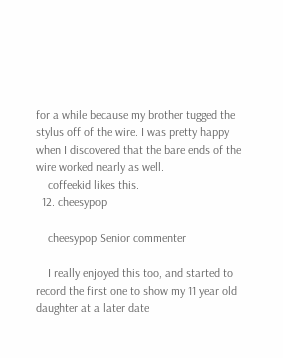for a while because my brother tugged the stylus off of the wire. I was pretty happy when I discovered that the bare ends of the wire worked nearly as well.
    coffeekid likes this.
  12. cheesypop

    cheesypop Senior commenter

    I really enjoyed this too, and started to record the first one to show my 11 year old daughter at a later date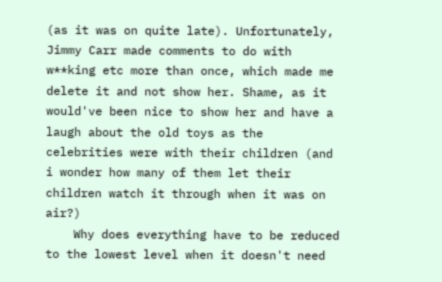(as it was on quite late). Unfortunately, Jimmy Carr made comments to do with w**king etc more than once, which made me delete it and not show her. Shame, as it would've been nice to show her and have a laugh about the old toys as the celebrities were with their children (and i wonder how many of them let their children watch it through when it was on air?)
    Why does everything have to be reduced to the lowest level when it doesn't need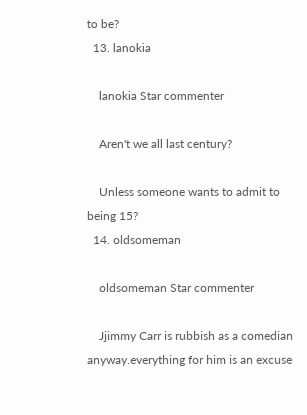to be?
  13. lanokia

    lanokia Star commenter

    Aren't we all last century?

    Unless someone wants to admit to being 15?
  14. oldsomeman

    oldsomeman Star commenter

    Jjimmy Carr is rubbish as a comedian anyway.everything for him is an excuse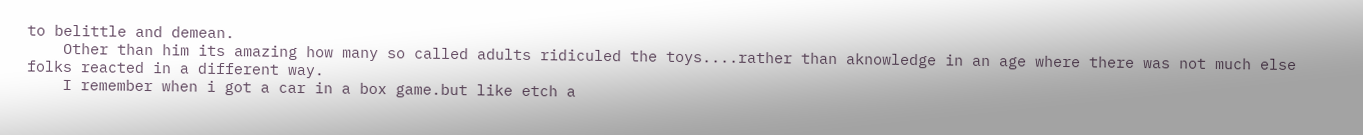to belittle and demean.
    Other than him its amazing how many so called adults ridiculed the toys....rather than aknowledge in an age where there was not much else folks reacted in a different way.
    I remember when i got a car in a box game.but like etch a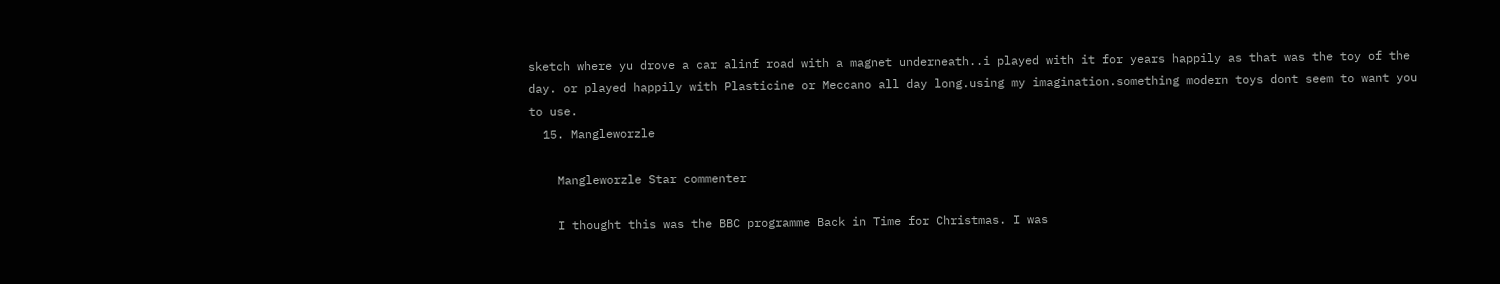sketch where yu drove a car alinf road with a magnet underneath..i played with it for years happily as that was the toy of the day. or played happily with Plasticine or Meccano all day long.using my imagination.something modern toys dont seem to want you to use.
  15. Mangleworzle

    Mangleworzle Star commenter

    I thought this was the BBC programme Back in Time for Christmas. I was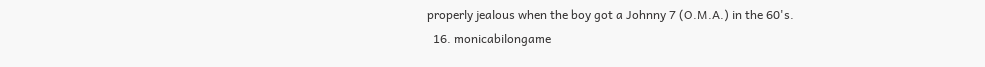properly jealous when the boy got a Johnny 7 (O.M.A.) in the 60's.
  16. monicabilongame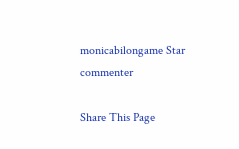monicabilongame Star commenter

Share This Page